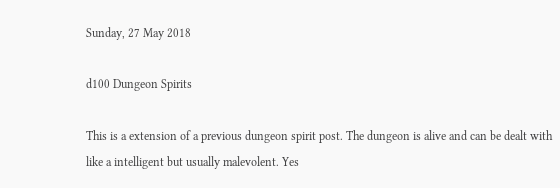Sunday, 27 May 2018

d100 Dungeon Spirits

This is a extension of a previous dungeon spirit post. The dungeon is alive and can be dealt with like a intelligent but usually malevolent. Yes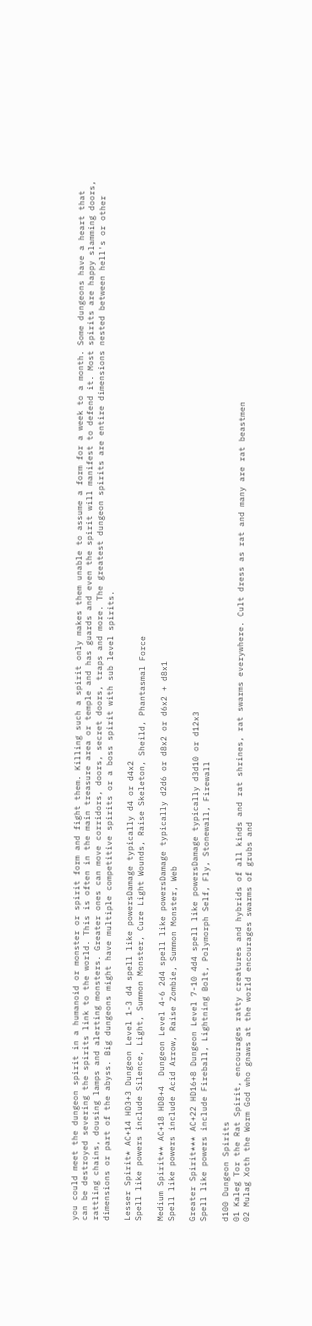you could meet the dungeon spirit in a humanoid or monster or spirit form and fight them. Killing such a spirit only makes them unable to assume a form for a week to a month. Some dungeons have a heart that can be destroyed severing the spirits link to the world. This is often in the main treasure area or temple and has guards and even the spirit will manifest to defend it. Most spirits are happy slamming doors, rattling chains, dousing lamps and alerting monsters. Greater ones can move corridors, doors, secret doors, traps and more. The greatest dungeon spirits are entire dimensions nested between hell's or other dimensions or part of the abyss. Big dungeons might have multiple competitive spirits or a boss spirit with sub level spirits.

Lesser Spirit* AC+14 HD3+3 Dungeon Level 1-3 d4 spell like powersDamage typically d4 or d4x2
Spell like powers include Silence, Light, Summon Monster, Cure Light Wounds, Raise Skeleton, Sheild, Phantasmal Force

Medium Spirit** AC+18 HD8+4  Dungeon Level 4-6 2d4 spell like powersDamage typically d2d6 or d8x2 or d6x2 + d8x1
Spell like powers include Acid Arrow, Raise Zombie, Summon Monster, Web

Greater Spirit*** AC+22 HD16+8 Dungeon Level 7-10 4d4 spell like powersDamage typically d3d10 or d12x3
Spell like powers include Fireball, Lightning Bolt, Polymorph Self, Fly, Stonewall, Firewall

d100 Dungeon Spirits
01 Kaleg Tor the Rat Spirit, encourages ratty creatures and hybrids of all kinds and rat shrines, rat swarms everywhere. Cult dress as rat and many are rat beastmen
02 Mulag Xoth the Worm God who gnaws at the world encourages swarms of grubs and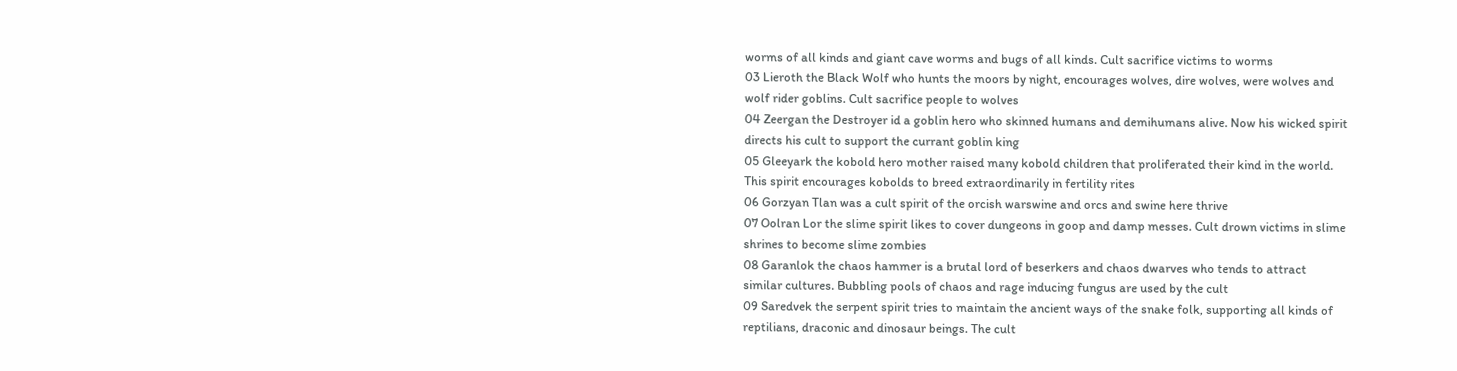worms of all kinds and giant cave worms and bugs of all kinds. Cult sacrifice victims to worms
03 Lieroth the Black Wolf who hunts the moors by night, encourages wolves, dire wolves, were wolves and wolf rider goblins. Cult sacrifice people to wolves
04 Zeergan the Destroyer id a goblin hero who skinned humans and demihumans alive. Now his wicked spirit directs his cult to support the currant goblin king
05 Gleeyark the kobold hero mother raised many kobold children that proliferated their kind in the world. This spirit encourages kobolds to breed extraordinarily in fertility rites
06 Gorzyan Tlan was a cult spirit of the orcish warswine and orcs and swine here thrive
07 Oolran Lor the slime spirit likes to cover dungeons in goop and damp messes. Cult drown victims in slime shrines to become slime zombies
08 Garanlok the chaos hammer is a brutal lord of beserkers and chaos dwarves who tends to attract similar cultures. Bubbling pools of chaos and rage inducing fungus are used by the cult
09 Saredvek the serpent spirit tries to maintain the ancient ways of the snake folk, supporting all kinds of reptilians, draconic and dinosaur beings. The cult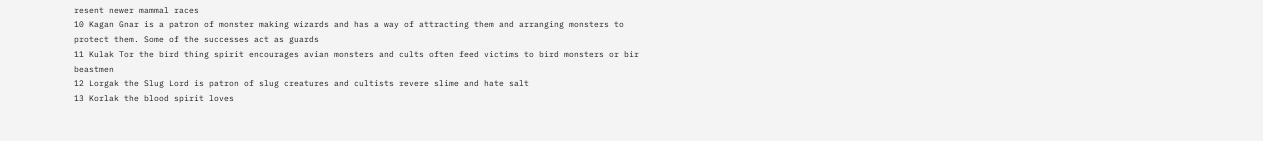resent newer mammal races
10 Kagan Gnar is a patron of monster making wizards and has a way of attracting them and arranging monsters to protect them. Some of the successes act as guards
11 Kulak Tor the bird thing spirit encourages avian monsters and cults often feed victims to bird monsters or bir beastmen
12 Lorgak the Slug Lord is patron of slug creatures and cultists revere slime and hate salt
13 Korlak the blood spirit loves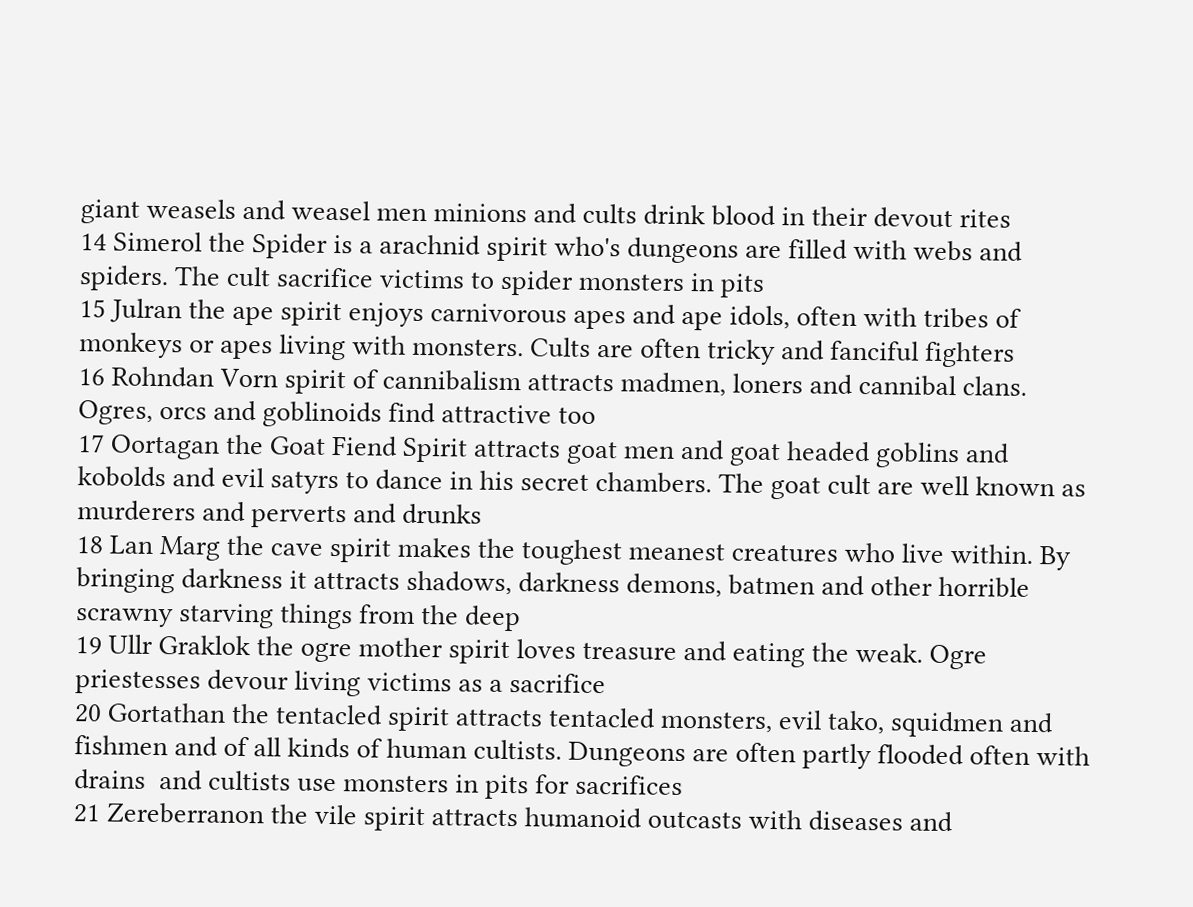giant weasels and weasel men minions and cults drink blood in their devout rites
14 Simerol the Spider is a arachnid spirit who's dungeons are filled with webs and spiders. The cult sacrifice victims to spider monsters in pits
15 Julran the ape spirit enjoys carnivorous apes and ape idols, often with tribes of monkeys or apes living with monsters. Cults are often tricky and fanciful fighters
16 Rohndan Vorn spirit of cannibalism attracts madmen, loners and cannibal clans. Ogres, orcs and goblinoids find attractive too
17 Oortagan the Goat Fiend Spirit attracts goat men and goat headed goblins and kobolds and evil satyrs to dance in his secret chambers. The goat cult are well known as murderers and perverts and drunks
18 Lan Marg the cave spirit makes the toughest meanest creatures who live within. By bringing darkness it attracts shadows, darkness demons, batmen and other horrible scrawny starving things from the deep
19 Ullr Graklok the ogre mother spirit loves treasure and eating the weak. Ogre priestesses devour living victims as a sacrifice
20 Gortathan the tentacled spirit attracts tentacled monsters, evil tako, squidmen and fishmen and of all kinds of human cultists. Dungeons are often partly flooded often with drains  and cultists use monsters in pits for sacrifices
21 Zereberranon the vile spirit attracts humanoid outcasts with diseases and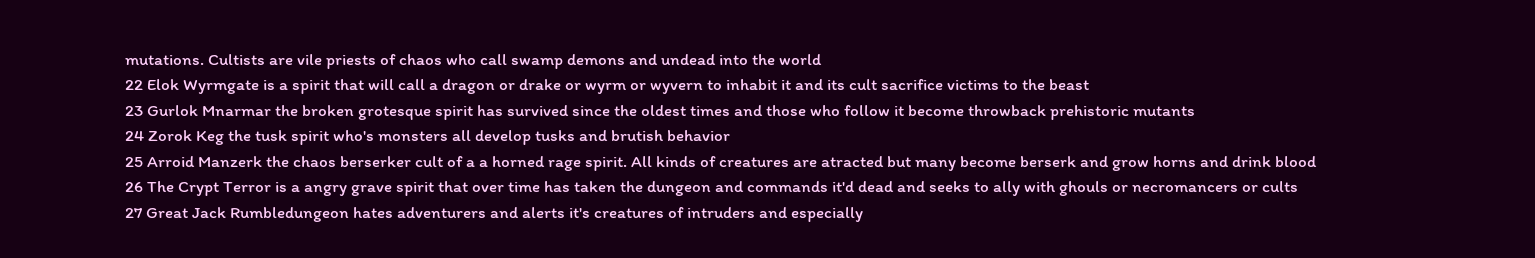mutations. Cultists are vile priests of chaos who call swamp demons and undead into the world
22 Elok Wyrmgate is a spirit that will call a dragon or drake or wyrm or wyvern to inhabit it and its cult sacrifice victims to the beast
23 Gurlok Mnarmar the broken grotesque spirit has survived since the oldest times and those who follow it become throwback prehistoric mutants
24 Zorok Keg the tusk spirit who's monsters all develop tusks and brutish behavior
25 Arroid Manzerk the chaos berserker cult of a a horned rage spirit. All kinds of creatures are atracted but many become berserk and grow horns and drink blood
26 The Crypt Terror is a angry grave spirit that over time has taken the dungeon and commands it'd dead and seeks to ally with ghouls or necromancers or cults
27 Great Jack Rumbledungeon hates adventurers and alerts it's creatures of intruders and especially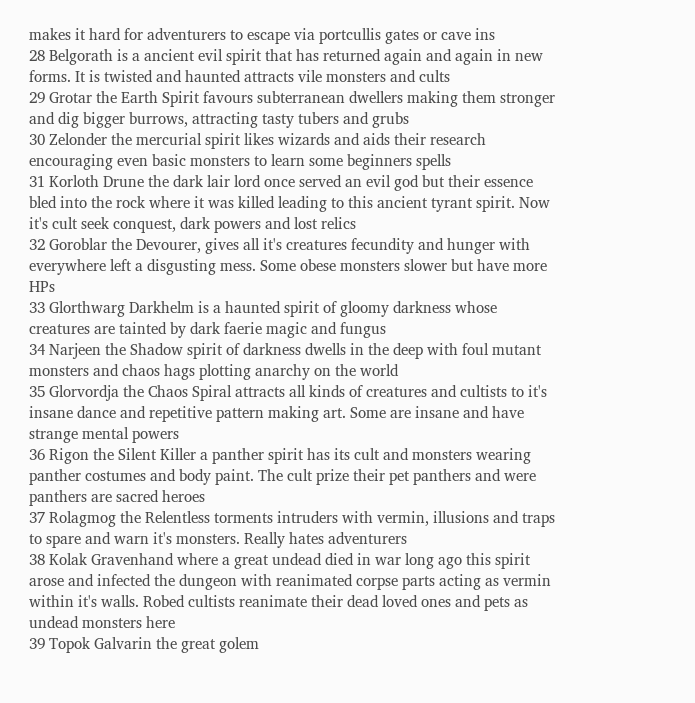makes it hard for adventurers to escape via portcullis gates or cave ins
28 Belgorath is a ancient evil spirit that has returned again and again in new forms. It is twisted and haunted attracts vile monsters and cults
29 Grotar the Earth Spirit favours subterranean dwellers making them stronger and dig bigger burrows, attracting tasty tubers and grubs
30 Zelonder the mercurial spirit likes wizards and aids their research encouraging even basic monsters to learn some beginners spells
31 Korloth Drune the dark lair lord once served an evil god but their essence bled into the rock where it was killed leading to this ancient tyrant spirit. Now it's cult seek conquest, dark powers and lost relics
32 Goroblar the Devourer, gives all it's creatures fecundity and hunger with everywhere left a disgusting mess. Some obese monsters slower but have more HPs
33 Glorthwarg Darkhelm is a haunted spirit of gloomy darkness whose creatures are tainted by dark faerie magic and fungus
34 Narjeen the Shadow spirit of darkness dwells in the deep with foul mutant monsters and chaos hags plotting anarchy on the world
35 Glorvordja the Chaos Spiral attracts all kinds of creatures and cultists to it's insane dance and repetitive pattern making art. Some are insane and have strange mental powers
36 Rigon the Silent Killer a panther spirit has its cult and monsters wearing panther costumes and body paint. The cult prize their pet panthers and were panthers are sacred heroes
37 Rolagmog the Relentless torments intruders with vermin, illusions and traps to spare and warn it's monsters. Really hates adventurers
38 Kolak Gravenhand where a great undead died in war long ago this spirit arose and infected the dungeon with reanimated corpse parts acting as vermin within it's walls. Robed cultists reanimate their dead loved ones and pets as undead monsters here
39 Topok Galvarin the great golem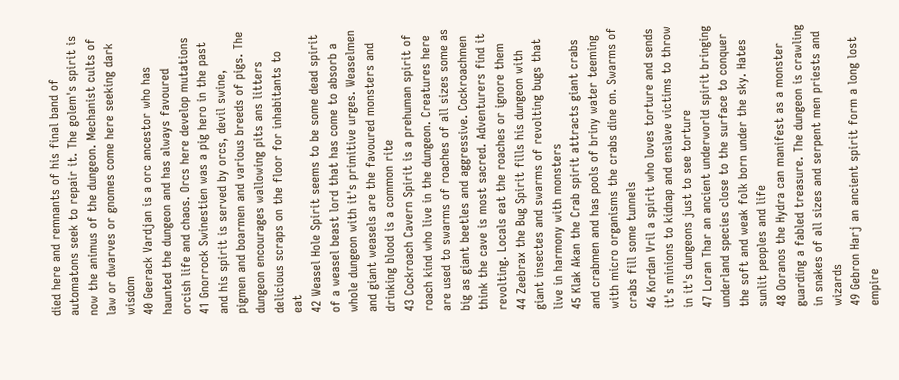died here and remnants of his final band of automatons seek to repair it. The golem's spirit is now the animus of the dungeon. Mechanist cults of law or dwarves or gnomes come here seeking dark wisdom
40 Geerack Vardjan is a orc ancestor who has haunted the dungeon and has always favoured orcish life and chaos. Orcs here develop mutations
41 Gnorrock Swinestien was a pig hero in the past and his spirit is served by orcs, devil swine, pigmen and boarmen and various breeds of pigs. The dungeon encourages wallowing pits ans litters delicious scraps on the floor for inhabitants to eat
42 Weasel Hole Spirit seems to be some dead spirit of a weasel beast lord that has come to absorb a whole dungeon with it's primitive urges. Weaselmen and giant weasels are the favoured monsters and drinking blood is a common rite
43 Cockroach Cavern Spirit is a prehuman spirit of roach kind who live in the dungeon. Creatures here are used to swarms of roaches of all sizes some as big as giant beetles and aggressive. Cockroachmen think the cave is most sacred. Adventurers find it revolting. Locals eat the roaches or ignore them
44 Zeebrax the Bug Spirit fills his dungeon with giant insectes and swarms of revolting bugs that live in harmony with monsters
45 Klak Akan the Crab spirit attracts giant crabs and crabmen and has pools of briny water teeming with micro organisms the crabs dine on. Swarms of crabs fill some tunnels
46 Kordan Vril a spirit who loves torture and sends it's minions to kidnap and enslave victims to throw in it's dungeons just to see torture
47 Loran Thar an ancient underworld spirit bringing underland species close to the surface to conquer the soft and weak folk born under the sky. Hates sunlit peoples and life
48 Ooranos the Hydra can manifest as a monster guarding a fabled treasure. The dungeon is crawling in snakes of all sizes and serpent men priests and wizards
49 Gebron Harj an ancient spirit form a long lost empire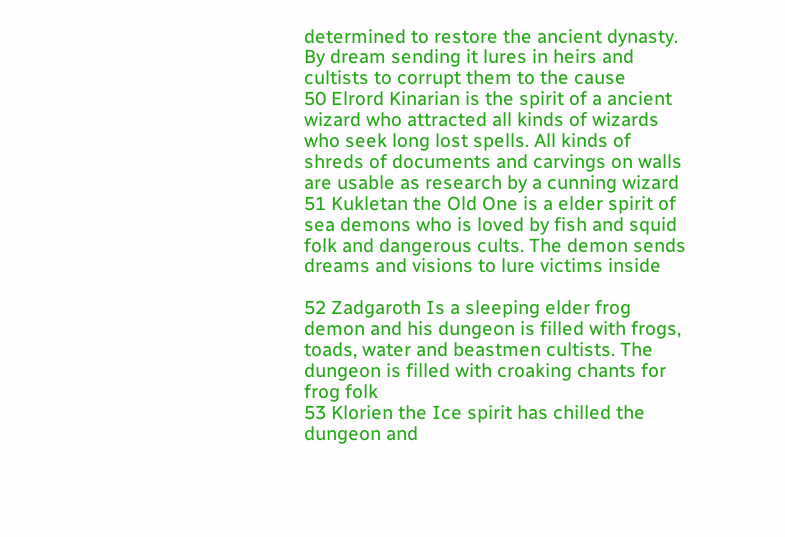determined to restore the ancient dynasty. By dream sending it lures in heirs and cultists to corrupt them to the cause
50 Elrord Kinarian is the spirit of a ancient wizard who attracted all kinds of wizards who seek long lost spells. All kinds of shreds of documents and carvings on walls are usable as research by a cunning wizard
51 Kukletan the Old One is a elder spirit of sea demons who is loved by fish and squid folk and dangerous cults. The demon sends dreams and visions to lure victims inside

52 Zadgaroth Is a sleeping elder frog demon and his dungeon is filled with frogs, toads, water and beastmen cultists. The dungeon is filled with croaking chants for frog folk
53 Klorien the Ice spirit has chilled the dungeon and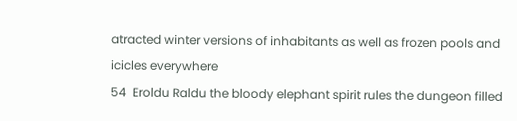atracted winter versions of inhabitants as well as frozen pools and icicles everywhere
54  Eroldu Raldu the bloody elephant spirit rules the dungeon filled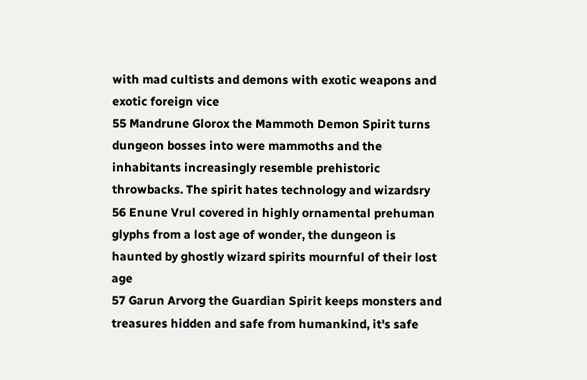with mad cultists and demons with exotic weapons and exotic foreign vice
55 Mandrune Glorox the Mammoth Demon Spirit turns dungeon bosses into were mammoths and the inhabitants increasingly resemble prehistoric throwbacks. The spirit hates technology and wizardsry
56 Enune Vrul covered in highly ornamental prehuman glyphs from a lost age of wonder, the dungeon is haunted by ghostly wizard spirits mournful of their lost age
57 Garun Arvorg the Guardian Spirit keeps monsters and treasures hidden and safe from humankind, it's safe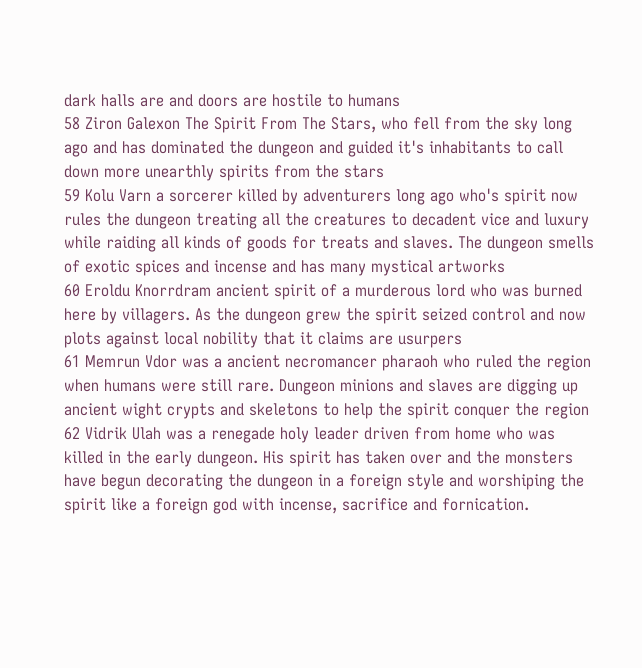dark halls are and doors are hostile to humans
58 Ziron Galexon The Spirit From The Stars, who fell from the sky long ago and has dominated the dungeon and guided it's inhabitants to call down more unearthly spirits from the stars
59 Kolu Varn a sorcerer killed by adventurers long ago who's spirit now rules the dungeon treating all the creatures to decadent vice and luxury while raiding all kinds of goods for treats and slaves. The dungeon smells of exotic spices and incense and has many mystical artworks
60 Eroldu Knorrdram ancient spirit of a murderous lord who was burned here by villagers. As the dungeon grew the spirit seized control and now plots against local nobility that it claims are usurpers
61 Memrun Vdor was a ancient necromancer pharaoh who ruled the region when humans were still rare. Dungeon minions and slaves are digging up ancient wight crypts and skeletons to help the spirit conquer the region
62 Vidrik Ulah was a renegade holy leader driven from home who was killed in the early dungeon. His spirit has taken over and the monsters have begun decorating the dungeon in a foreign style and worshiping the spirit like a foreign god with incense, sacrifice and fornication.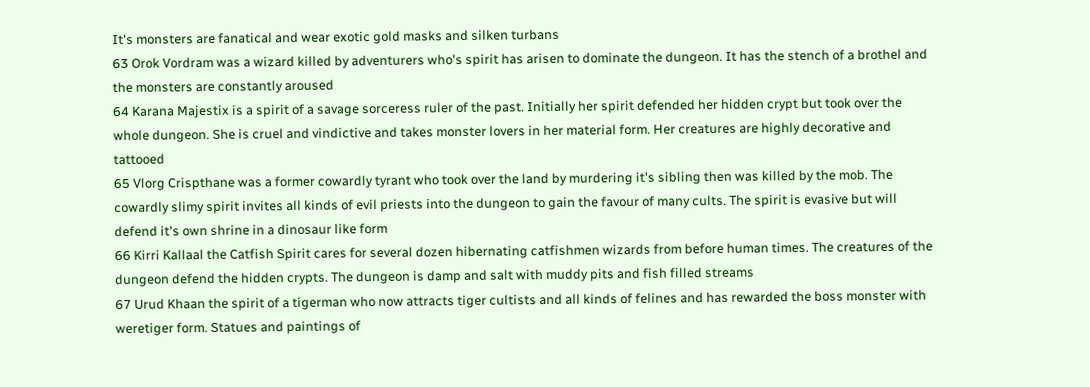It's monsters are fanatical and wear exotic gold masks and silken turbans
63 Orok Vordram was a wizard killed by adventurers who's spirit has arisen to dominate the dungeon. It has the stench of a brothel and the monsters are constantly aroused
64 Karana Majestix is a spirit of a savage sorceress ruler of the past. Initially her spirit defended her hidden crypt but took over the whole dungeon. She is cruel and vindictive and takes monster lovers in her material form. Her creatures are highly decorative and tattooed
65 Vlorg Crispthane was a former cowardly tyrant who took over the land by murdering it's sibling then was killed by the mob. The cowardly slimy spirit invites all kinds of evil priests into the dungeon to gain the favour of many cults. The spirit is evasive but will defend it's own shrine in a dinosaur like form
66 Kirri Kallaal the Catfish Spirit cares for several dozen hibernating catfishmen wizards from before human times. The creatures of the dungeon defend the hidden crypts. The dungeon is damp and salt with muddy pits and fish filled streams
67 Urud Khaan the spirit of a tigerman who now attracts tiger cultists and all kinds of felines and has rewarded the boss monster with weretiger form. Statues and paintings of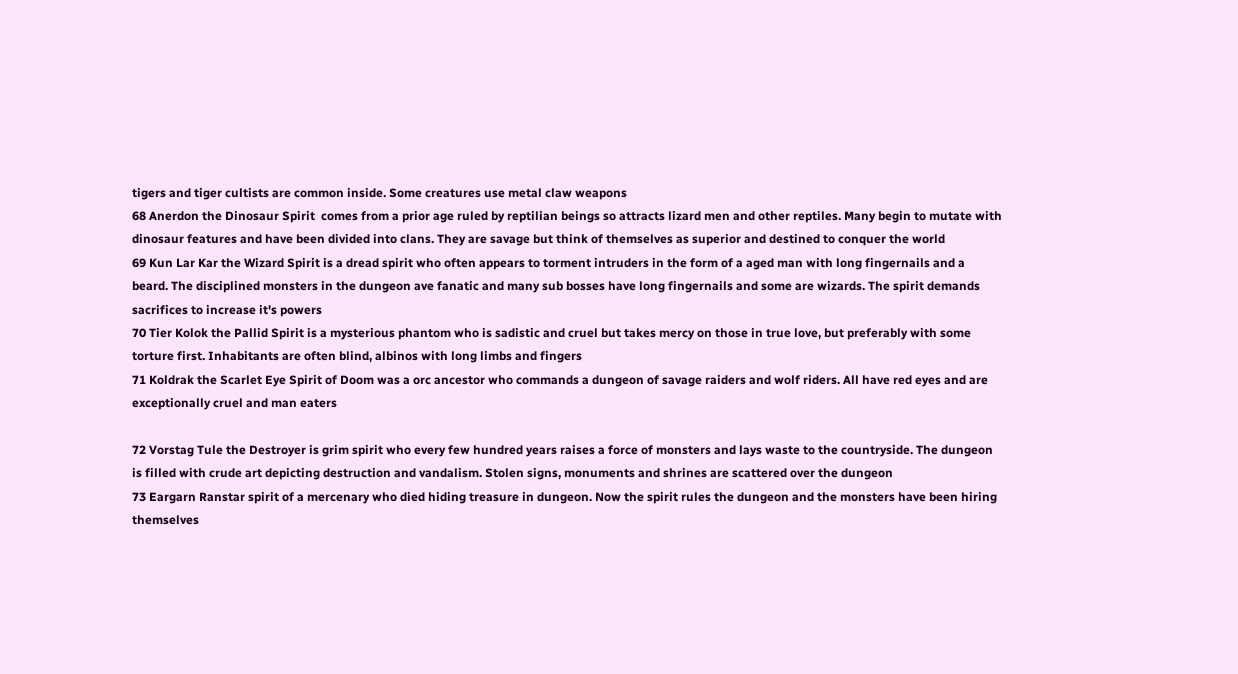tigers and tiger cultists are common inside. Some creatures use metal claw weapons
68 Anerdon the Dinosaur Spirit  comes from a prior age ruled by reptilian beings so attracts lizard men and other reptiles. Many begin to mutate with dinosaur features and have been divided into clans. They are savage but think of themselves as superior and destined to conquer the world
69 Kun Lar Kar the Wizard Spirit is a dread spirit who often appears to torment intruders in the form of a aged man with long fingernails and a beard. The disciplined monsters in the dungeon ave fanatic and many sub bosses have long fingernails and some are wizards. The spirit demands sacrifices to increase it's powers
70 Tier Kolok the Pallid Spirit is a mysterious phantom who is sadistic and cruel but takes mercy on those in true love, but preferably with some torture first. Inhabitants are often blind, albinos with long limbs and fingers
71 Koldrak the Scarlet Eye Spirit of Doom was a orc ancestor who commands a dungeon of savage raiders and wolf riders. All have red eyes and are exceptionally cruel and man eaters

72 Vorstag Tule the Destroyer is grim spirit who every few hundred years raises a force of monsters and lays waste to the countryside. The dungeon is filled with crude art depicting destruction and vandalism. Stolen signs, monuments and shrines are scattered over the dungeon
73 Eargarn Ranstar spirit of a mercenary who died hiding treasure in dungeon. Now the spirit rules the dungeon and the monsters have been hiring themselves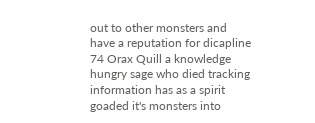out to other monsters and have a reputation for dicapline
74 Orax Quill a knowledge hungry sage who died tracking information has as a spirit goaded it's monsters into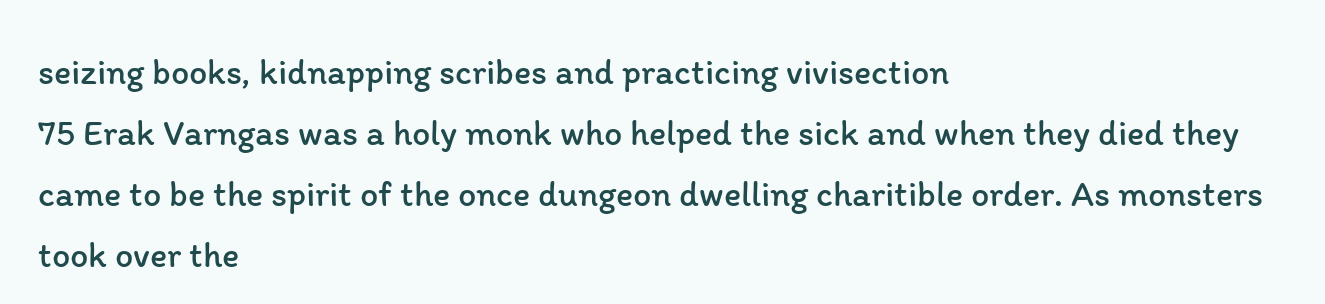seizing books, kidnapping scribes and practicing vivisection
75 Erak Varngas was a holy monk who helped the sick and when they died they came to be the spirit of the once dungeon dwelling charitible order. As monsters took over the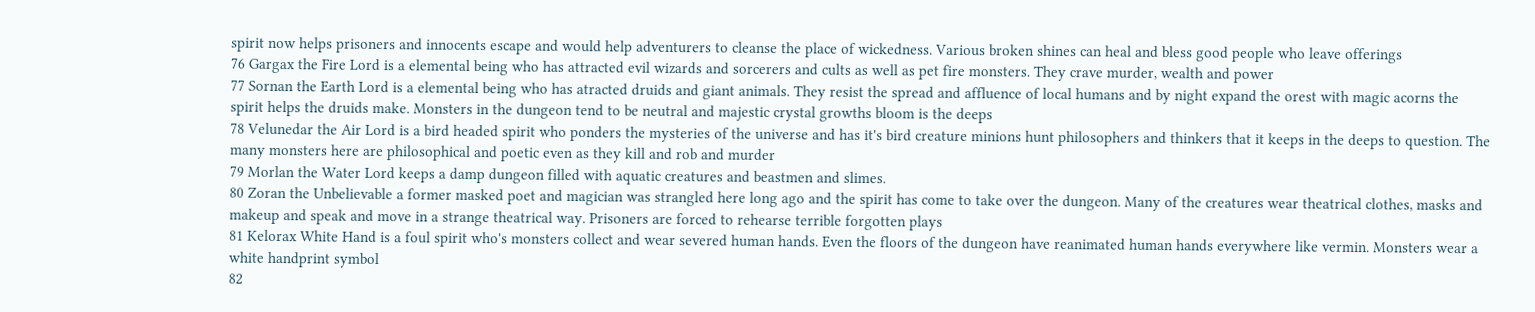spirit now helps prisoners and innocents escape and would help adventurers to cleanse the place of wickedness. Various broken shines can heal and bless good people who leave offerings
76 Gargax the Fire Lord is a elemental being who has attracted evil wizards and sorcerers and cults as well as pet fire monsters. They crave murder, wealth and power
77 Sornan the Earth Lord is a elemental being who has atracted druids and giant animals. They resist the spread and affluence of local humans and by night expand the orest with magic acorns the spirit helps the druids make. Monsters in the dungeon tend to be neutral and majestic crystal growths bloom is the deeps
78 Velunedar the Air Lord is a bird headed spirit who ponders the mysteries of the universe and has it's bird creature minions hunt philosophers and thinkers that it keeps in the deeps to question. The many monsters here are philosophical and poetic even as they kill and rob and murder
79 Morlan the Water Lord keeps a damp dungeon filled with aquatic creatures and beastmen and slimes.
80 Zoran the Unbelievable a former masked poet and magician was strangled here long ago and the spirit has come to take over the dungeon. Many of the creatures wear theatrical clothes, masks and makeup and speak and move in a strange theatrical way. Prisoners are forced to rehearse terrible forgotten plays
81 Kelorax White Hand is a foul spirit who's monsters collect and wear severed human hands. Even the floors of the dungeon have reanimated human hands everywhere like vermin. Monsters wear a white handprint symbol
82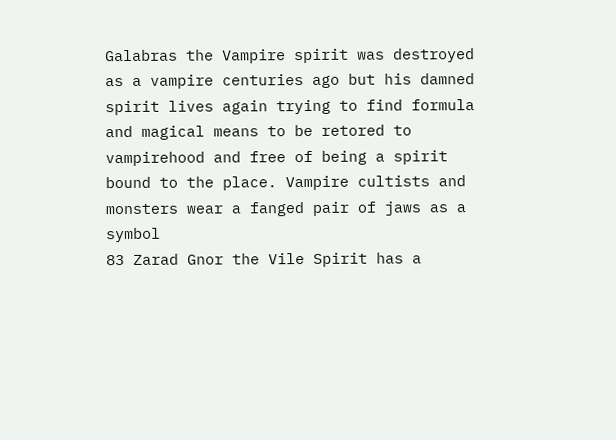Galabras the Vampire spirit was destroyed as a vampire centuries ago but his damned spirit lives again trying to find formula and magical means to be retored to vampirehood and free of being a spirit bound to the place. Vampire cultists and monsters wear a fanged pair of jaws as a symbol
83 Zarad Gnor the Vile Spirit has a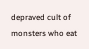depraved cult of monsters who eat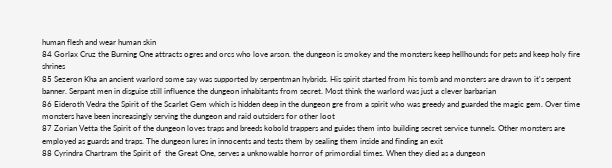human flesh and wear human skin
84 Gorlax Cruz the Burning One attracts ogres and orcs who love arson. the dungeon is smokey and the monsters keep hellhounds for pets and keep holy fire shrines
85 Sezeron Kha an ancient warlord some say was supported by serpentman hybrids. His spirit started from his tomb and monsters are drawn to it's serpent banner. Serpant men in disguise still influence the dungeon inhabitants from secret. Most think the warlord was just a clever barbarian
86 Eideroth Vedra the Spirit of the Scarlet Gem which is hidden deep in the dungeon gre from a spirit who was greedy and guarded the magic gem. Over time monsters have been increasingly serving the dungeon and raid outsiders for other loot
87 Zorian Vetta the Spirit of the dungeon loves traps and breeds kobold trappers and guides them into building secret service tunnels. Other monsters are employed as guards and traps. The dungeon lures in innocents and tests them by sealing them inside and finding an exit
88 Cyrindra Chartram the Spirit of  the Great One, serves a unknowable horror of primordial times. When they died as a dungeon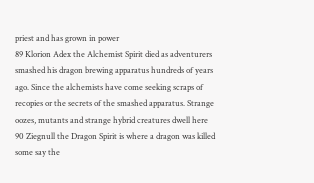priest and has grown in power
89 Klorion Adex the Alchemist Spirit died as adventurers smashed his dragon brewing apparatus hundreds of years ago. Since the alchemists have come seeking scraps of recopies or the secrets of the smashed apparatus. Strange oozes, mutants and strange hybrid creatures dwell here
90 Ziegnull the Dragon Spirit is where a dragon was killed some say the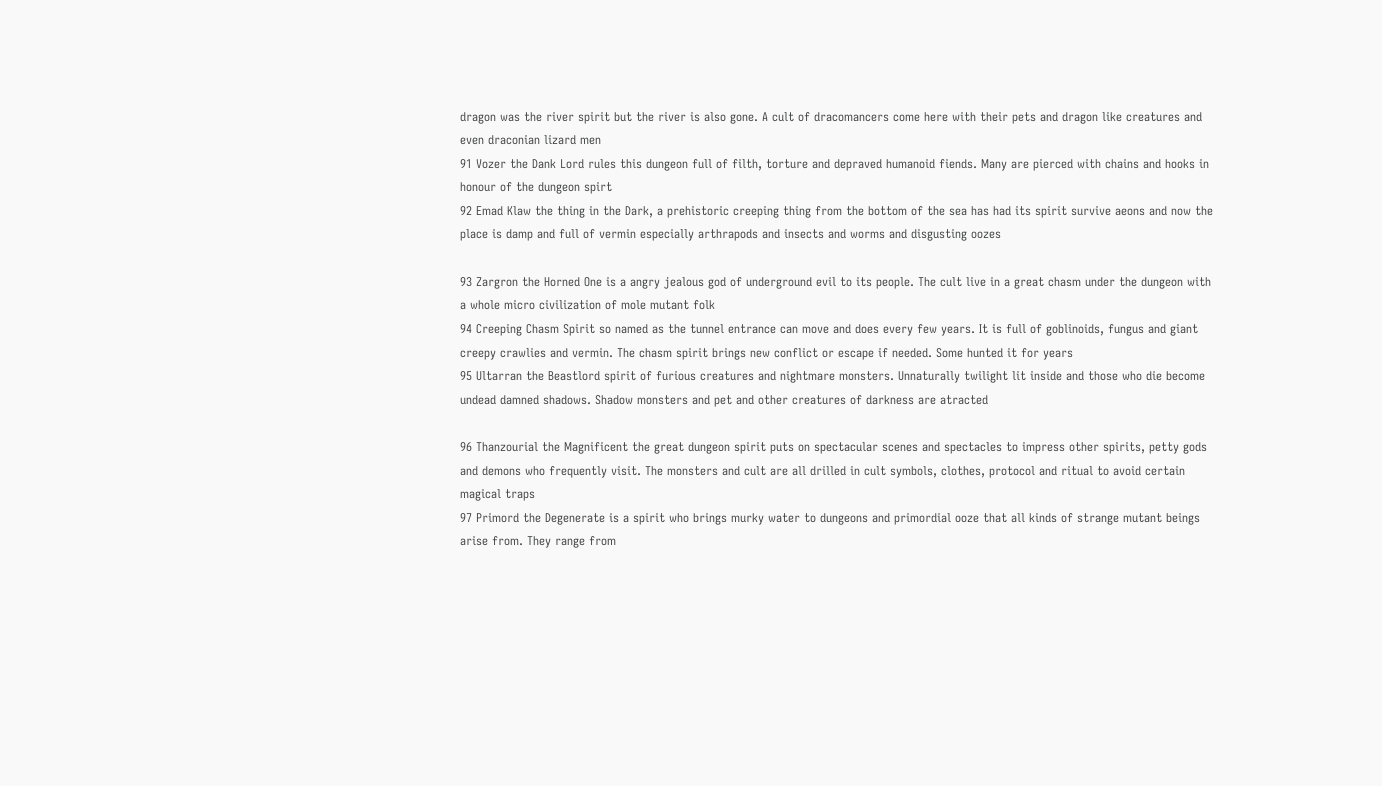dragon was the river spirit but the river is also gone. A cult of dracomancers come here with their pets and dragon like creatures and even draconian lizard men
91 Vozer the Dank Lord rules this dungeon full of filth, torture and depraved humanoid fiends. Many are pierced with chains and hooks in honour of the dungeon spirt
92 Emad Klaw the thing in the Dark, a prehistoric creeping thing from the bottom of the sea has had its spirit survive aeons and now the place is damp and full of vermin especially arthrapods and insects and worms and disgusting oozes

93 Zargron the Horned One is a angry jealous god of underground evil to its people. The cult live in a great chasm under the dungeon with a whole micro civilization of mole mutant folk
94 Creeping Chasm Spirit so named as the tunnel entrance can move and does every few years. It is full of goblinoids, fungus and giant creepy crawlies and vermin. The chasm spirit brings new conflict or escape if needed. Some hunted it for years
95 Ultarran the Beastlord spirit of furious creatures and nightmare monsters. Unnaturally twilight lit inside and those who die become undead damned shadows. Shadow monsters and pet and other creatures of darkness are atracted

96 Thanzourial the Magnificent the great dungeon spirit puts on spectacular scenes and spectacles to impress other spirits, petty gods and demons who frequently visit. The monsters and cult are all drilled in cult symbols, clothes, protocol and ritual to avoid certain magical traps
97 Primord the Degenerate is a spirit who brings murky water to dungeons and primordial ooze that all kinds of strange mutant beings arise from. They range from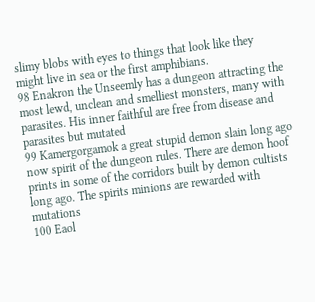slimy blobs with eyes to things that look like they might live in sea or the first amphibians.
98 Enakron the Unseemly has a dungeon attracting the most lewd, unclean and smelliest monsters, many with parasites. His inner faithful are free from disease and parasites but mutated
99 Kamergorgamok a great stupid demon slain long ago now spirit of the dungeon rules. There are demon hoof prints in some of the corridors built by demon cultists long ago. The spirits minions are rewarded with mutations
100 Eaol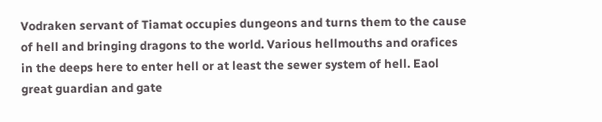Vodraken servant of Tiamat occupies dungeons and turns them to the cause of hell and bringing dragons to the world. Various hellmouths and orafices in the deeps here to enter hell or at least the sewer system of hell. Eaol great guardian and gate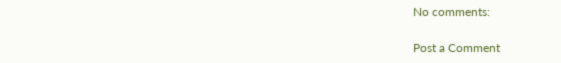No comments:

Post a Comment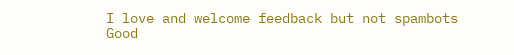I love and welcome feedback but not spambots
Good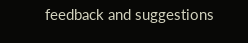feedback and suggestions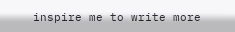inspire me to write more